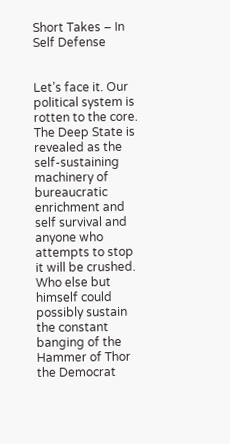Short Takes – In Self Defense


Let’s face it. Our political system is rotten to the core. The Deep State is revealed as the self-sustaining machinery of bureaucratic enrichment and self survival and anyone who attempts to stop it will be crushed. Who else but himself could possibly sustain the constant banging of the Hammer of Thor the Democrat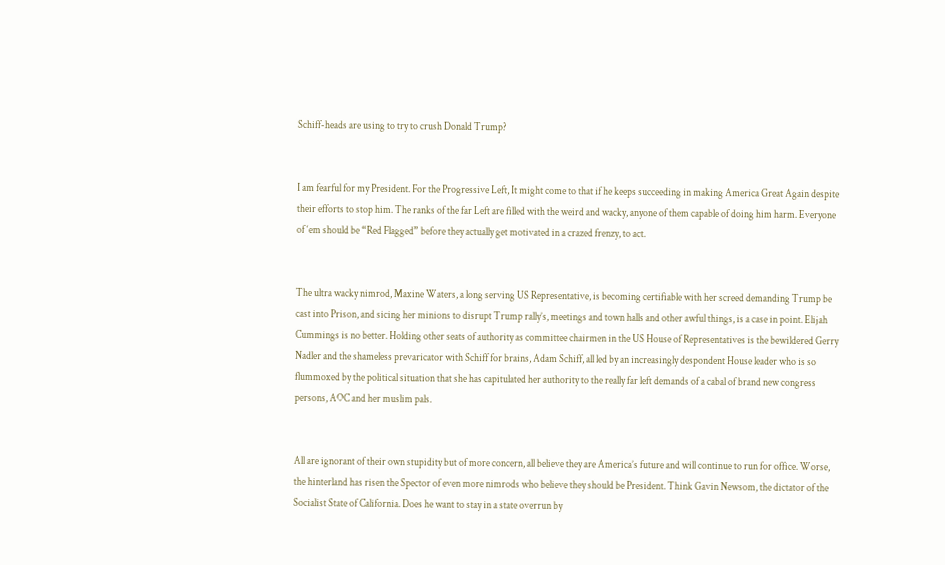Schiff-heads are using to try to crush Donald Trump?


I am fearful for my President. For the Progressive Left, It might come to that if he keeps succeeding in making America Great Again despite their efforts to stop him. The ranks of the far Left are filled with the weird and wacky, anyone of them capable of doing him harm. Everyone of ‘em should be “Red Flagged” before they actually get motivated in a crazed frenzy, to act.


The ultra wacky nimrod, Maxine Waters, a long serving US Representative, is becoming certifiable with her screed demanding Trump be cast into Prison, and sicing her minions to disrupt Trump rally’s, meetings and town halls and other awful things, is a case in point. Elijah Cummings is no better. Holding other seats of authority as committee chairmen in the US House of Representatives is the bewildered Gerry Nadler and the shameless prevaricator with Schiff for brains, Adam Schiff, all led by an increasingly despondent House leader who is so flummoxed by the political situation that she has capitulated her authority to the really far left demands of a cabal of brand new congress persons, AOC and her muslim pals.


All are ignorant of their own stupidity but of more concern, all believe they are America’s future and will continue to run for office. Worse, the hinterland has risen the Spector of even more nimrods who believe they should be President. Think Gavin Newsom, the dictator of the Socialist State of California. Does he want to stay in a state overrun by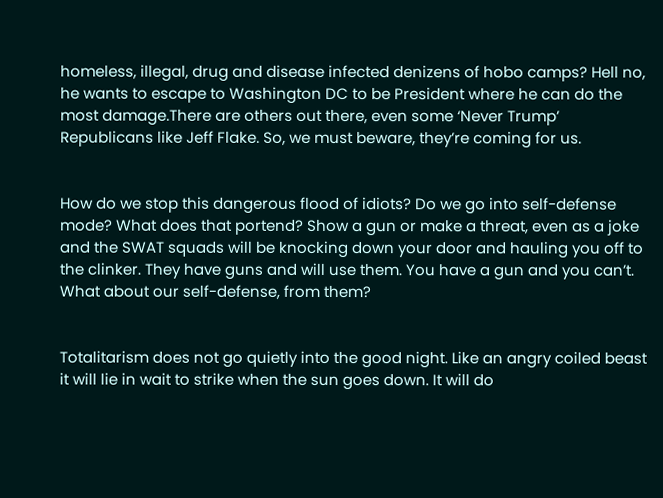homeless, illegal, drug and disease infected denizens of hobo camps? Hell no, he wants to escape to Washington DC to be President where he can do the most damage.There are others out there, even some ‘Never Trump’ Republicans like Jeff Flake. So, we must beware, they’re coming for us.


How do we stop this dangerous flood of idiots? Do we go into self-defense mode? What does that portend? Show a gun or make a threat, even as a joke and the SWAT squads will be knocking down your door and hauling you off to the clinker. They have guns and will use them. You have a gun and you can’t. What about our self-defense, from them?


Totalitarism does not go quietly into the good night. Like an angry coiled beast it will lie in wait to strike when the sun goes down. It will do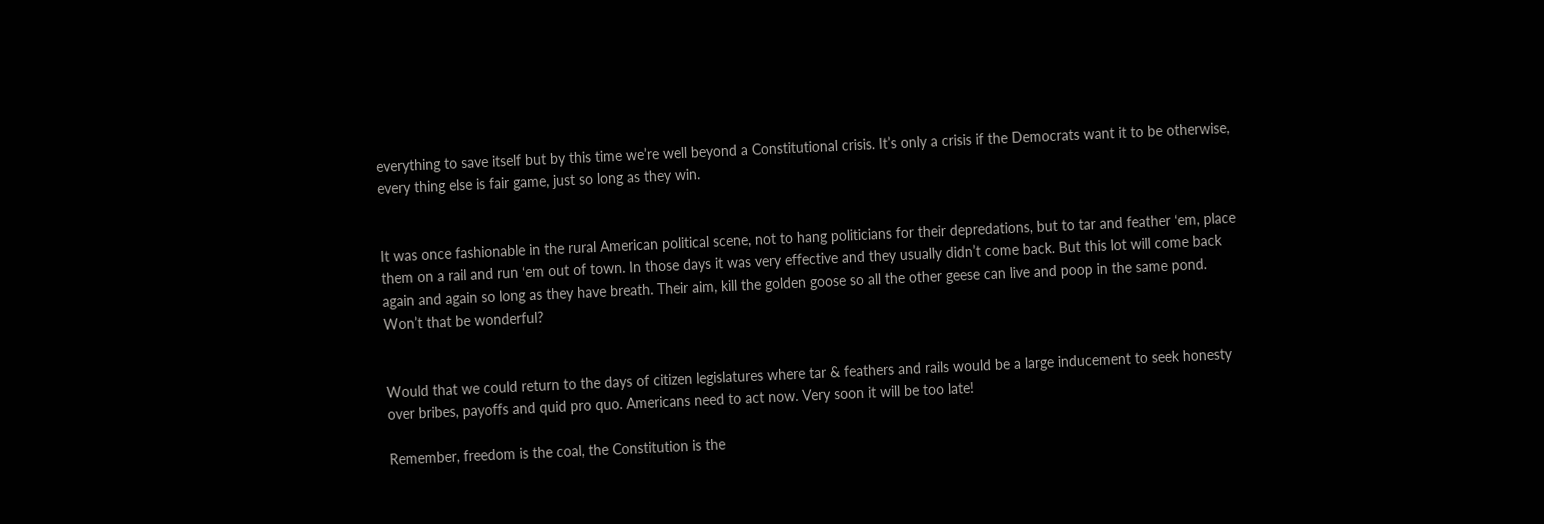everything to save itself but by this time we’re well beyond a Constitutional crisis. It’s only a crisis if the Democrats want it to be otherwise, every thing else is fair game, just so long as they win.


It was once fashionable in the rural American political scene, not to hang politicians for their depredations, but to tar and feather ‘em, place them on a rail and run ‘em out of town. In those days it was very effective and they usually didn’t come back. But this lot will come back again and again so long as they have breath. Their aim, kill the golden goose so all the other geese can live and poop in the same pond. Won’t that be wonderful?


Would that we could return to the days of citizen legislatures where tar & feathers and rails would be a large inducement to seek honesty over bribes, payoffs and quid pro quo. Americans need to act now. Very soon it will be too late!

Remember, freedom is the coal, the Constitution is the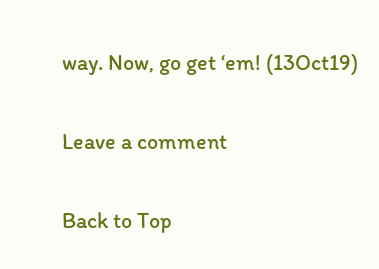way. Now, go get ‘em! (13Oct19)

Leave a comment

Back to Top